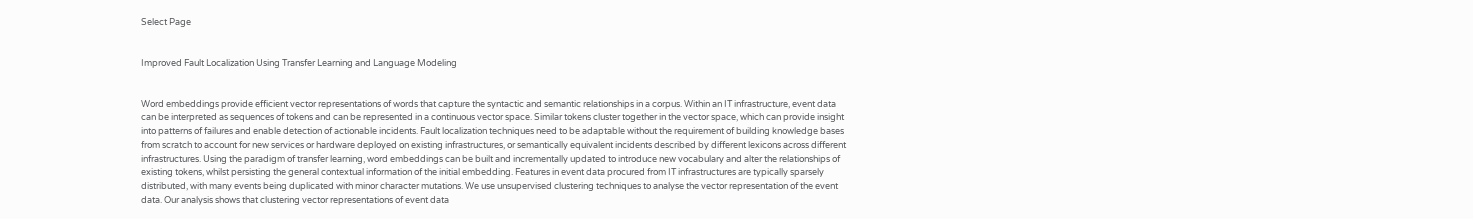Select Page


Improved Fault Localization Using Transfer Learning and Language Modeling


Word embeddings provide efficient vector representations of words that capture the syntactic and semantic relationships in a corpus. Within an IT infrastructure, event data can be interpreted as sequences of tokens and can be represented in a continuous vector space. Similar tokens cluster together in the vector space, which can provide insight into patterns of failures and enable detection of actionable incidents. Fault localization techniques need to be adaptable without the requirement of building knowledge bases from scratch to account for new services or hardware deployed on existing infrastructures, or semantically equivalent incidents described by different lexicons across different infrastructures. Using the paradigm of transfer learning, word embeddings can be built and incrementally updated to introduce new vocabulary and alter the relationships of existing tokens, whilst persisting the general contextual information of the initial embedding. Features in event data procured from IT infrastructures are typically sparsely distributed, with many events being duplicated with minor character mutations. We use unsupervised clustering techniques to analyse the vector representation of the event data. Our analysis shows that clustering vector representations of event data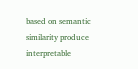based on semantic similarity produce interpretable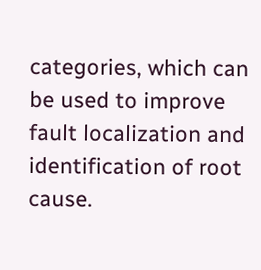categories, which can be used to improve fault localization and identification of root cause.